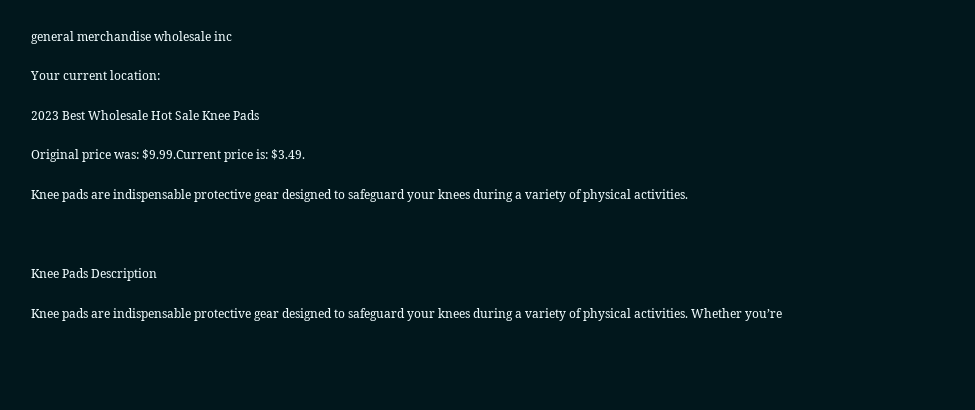general merchandise wholesale inc

Your current location:

2023 Best Wholesale Hot Sale Knee Pads

Original price was: $9.99.Current price is: $3.49.

Knee pads are indispensable protective gear designed to safeguard your knees during a variety of physical activities.



Knee Pads Description

Knee pads are indispensable protective gear designed to safeguard your knees during a variety of physical activities. Whether you’re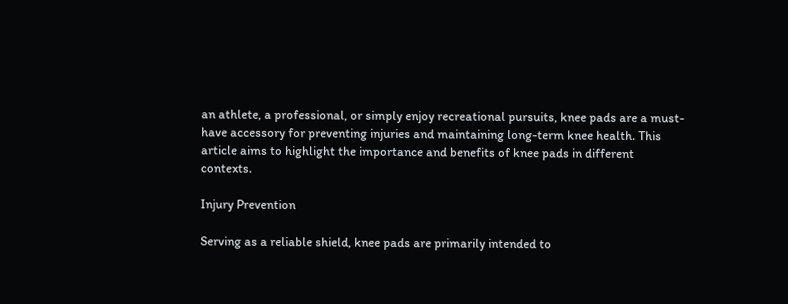an athlete, a professional, or simply enjoy recreational pursuits, knee pads are a must-have accessory for preventing injuries and maintaining long-term knee health. This article aims to highlight the importance and benefits of knee pads in different contexts.

Injury Prevention

Serving as a reliable shield, knee pads are primarily intended to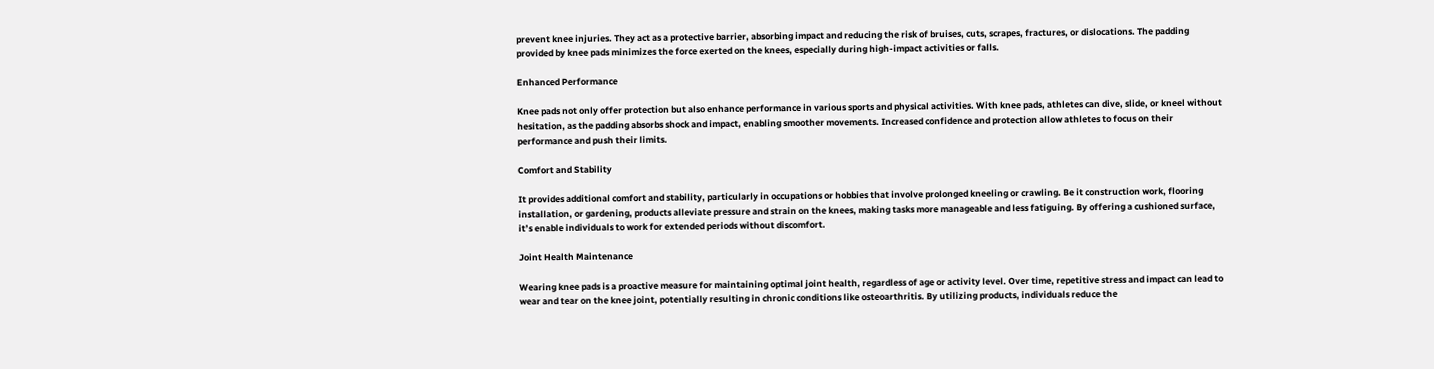prevent knee injuries. They act as a protective barrier, absorbing impact and reducing the risk of bruises, cuts, scrapes, fractures, or dislocations. The padding provided by knee pads minimizes the force exerted on the knees, especially during high-impact activities or falls.

Enhanced Performance

Knee pads not only offer protection but also enhance performance in various sports and physical activities. With knee pads, athletes can dive, slide, or kneel without hesitation, as the padding absorbs shock and impact, enabling smoother movements. Increased confidence and protection allow athletes to focus on their performance and push their limits.

Comfort and Stability

It provides additional comfort and stability, particularly in occupations or hobbies that involve prolonged kneeling or crawling. Be it construction work, flooring installation, or gardening, products alleviate pressure and strain on the knees, making tasks more manageable and less fatiguing. By offering a cushioned surface, it’s enable individuals to work for extended periods without discomfort.

Joint Health Maintenance

Wearing knee pads is a proactive measure for maintaining optimal joint health, regardless of age or activity level. Over time, repetitive stress and impact can lead to wear and tear on the knee joint, potentially resulting in chronic conditions like osteoarthritis. By utilizing products, individuals reduce the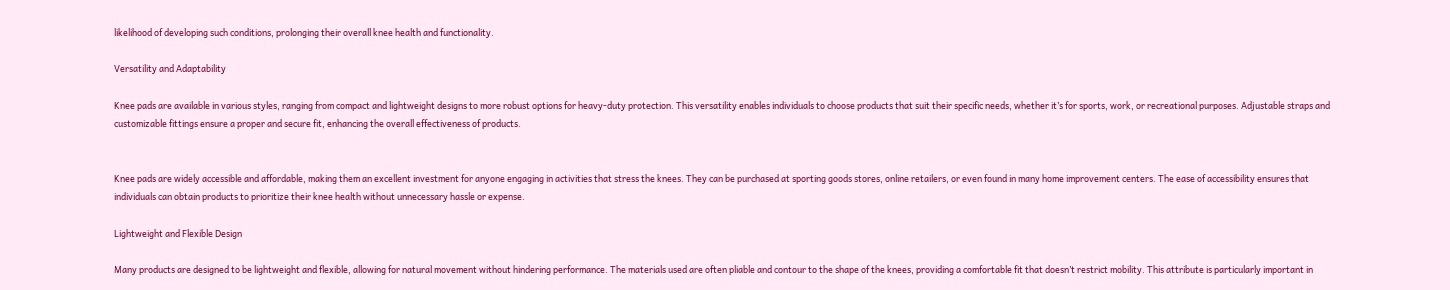likelihood of developing such conditions, prolonging their overall knee health and functionality.

Versatility and Adaptability

Knee pads are available in various styles, ranging from compact and lightweight designs to more robust options for heavy-duty protection. This versatility enables individuals to choose products that suit their specific needs, whether it’s for sports, work, or recreational purposes. Adjustable straps and customizable fittings ensure a proper and secure fit, enhancing the overall effectiveness of products.


Knee pads are widely accessible and affordable, making them an excellent investment for anyone engaging in activities that stress the knees. They can be purchased at sporting goods stores, online retailers, or even found in many home improvement centers. The ease of accessibility ensures that individuals can obtain products to prioritize their knee health without unnecessary hassle or expense.

Lightweight and Flexible Design

Many products are designed to be lightweight and flexible, allowing for natural movement without hindering performance. The materials used are often pliable and contour to the shape of the knees, providing a comfortable fit that doesn’t restrict mobility. This attribute is particularly important in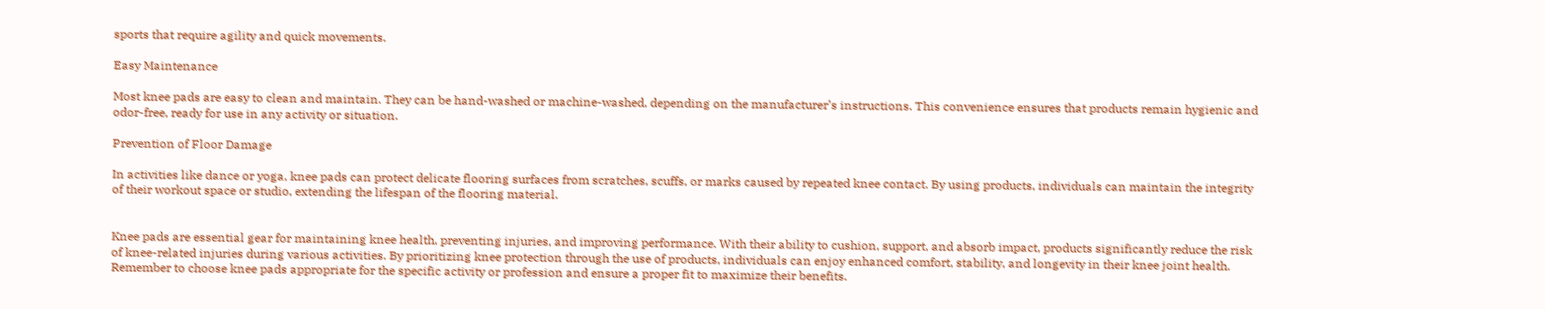sports that require agility and quick movements.

Easy Maintenance

Most knee pads are easy to clean and maintain. They can be hand-washed or machine-washed, depending on the manufacturer’s instructions. This convenience ensures that products remain hygienic and odor-free, ready for use in any activity or situation.

Prevention of Floor Damage

In activities like dance or yoga, knee pads can protect delicate flooring surfaces from scratches, scuffs, or marks caused by repeated knee contact. By using products, individuals can maintain the integrity of their workout space or studio, extending the lifespan of the flooring material.


Knee pads are essential gear for maintaining knee health, preventing injuries, and improving performance. With their ability to cushion, support, and absorb impact, products significantly reduce the risk of knee-related injuries during various activities. By prioritizing knee protection through the use of products, individuals can enjoy enhanced comfort, stability, and longevity in their knee joint health. Remember to choose knee pads appropriate for the specific activity or profession and ensure a proper fit to maximize their benefits.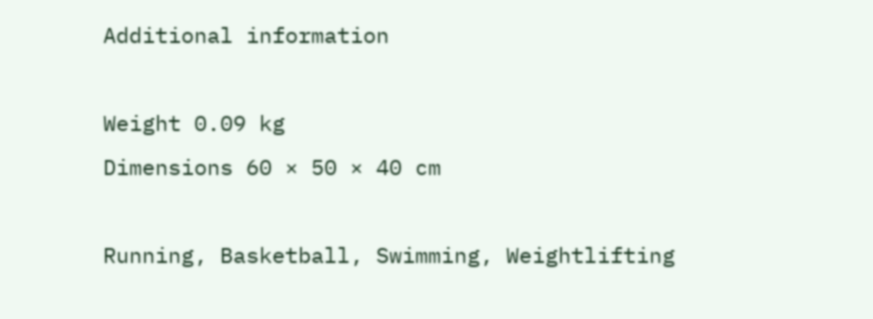Additional information

Weight 0.09 kg
Dimensions 60 × 50 × 40 cm

Running, Basketball, Swimming, Weightlifting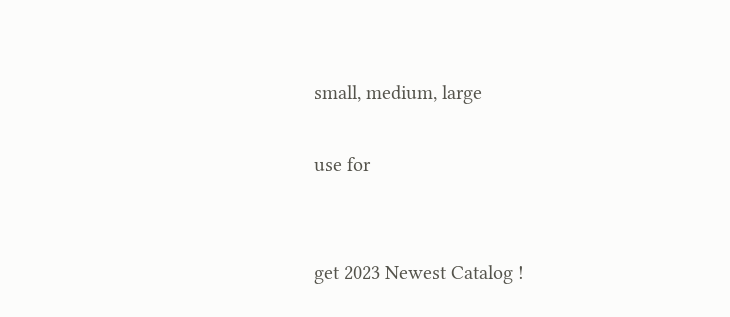small, medium, large

use for


get 2023 Newest Catalog !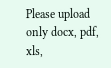Please upload only docx, pdf, xls,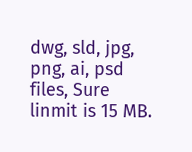dwg, sld, jpg, png, ai, psd files, Sure linmit is 15 MB.